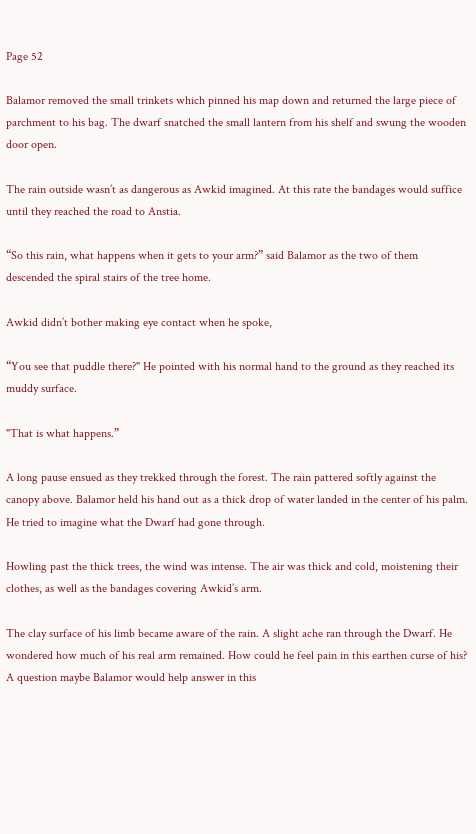Page 52

Balamor removed the small trinkets which pinned his map down and returned the large piece of parchment to his bag. The dwarf snatched the small lantern from his shelf and swung the wooden door open.

The rain outside wasn’t as dangerous as Awkid imagined. At this rate the bandages would suffice until they reached the road to Anstia.

“So this rain, what happens when it gets to your arm?” said Balamor as the two of them descended the spiral stairs of the tree home.

Awkid didn’t bother making eye contact when he spoke,

“You see that puddle there?" He pointed with his normal hand to the ground as they reached its muddy surface.

"That is what happens.”

A long pause ensued as they trekked through the forest. The rain pattered softly against the canopy above. Balamor held his hand out as a thick drop of water landed in the center of his palm. He tried to imagine what the Dwarf had gone through.

Howling past the thick trees, the wind was intense. The air was thick and cold, moistening their clothes, as well as the bandages covering Awkid’s arm.

The clay surface of his limb became aware of the rain. A slight ache ran through the Dwarf. He wondered how much of his real arm remained. How could he feel pain in this earthen curse of his? A question maybe Balamor would help answer in this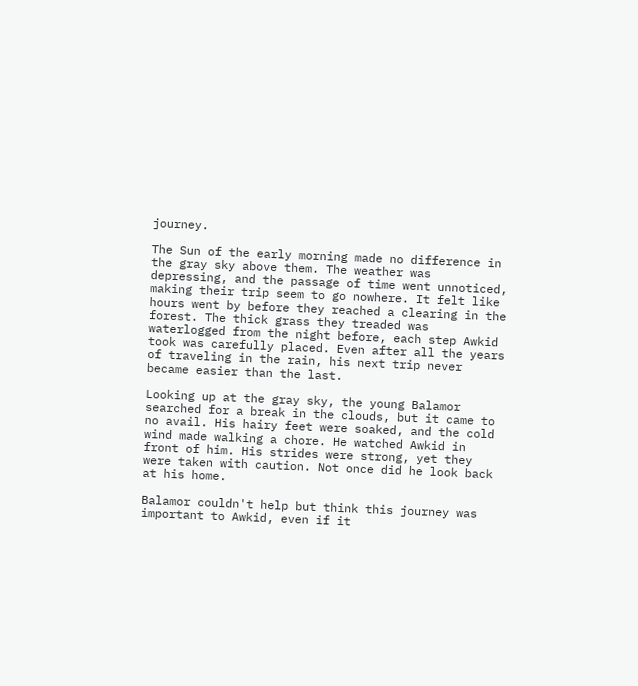journey.

The Sun of the early morning made no difference in the gray sky above them. The weather was depressing, and the passage of time went unnoticed, making their trip seem to go nowhere. It felt like hours went by before they reached a clearing in the forest. The thick grass they treaded was waterlogged from the night before, each step Awkid took was carefully placed. Even after all the years of traveling in the rain, his next trip never became easier than the last.

Looking up at the gray sky, the young Balamor searched for a break in the clouds, but it came to no avail. His hairy feet were soaked, and the cold wind made walking a chore. He watched Awkid in front of him. His strides were strong, yet they were taken with caution. Not once did he look back at his home.

Balamor couldn't help but think this journey was important to Awkid, even if it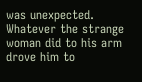was unexpected. Whatever the strange woman did to his arm drove him to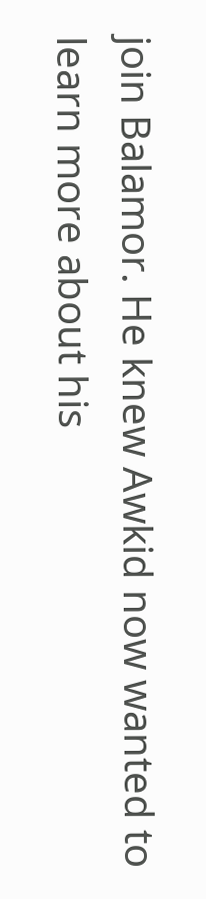join Balamor. He knew Awkid now wanted to learn more about his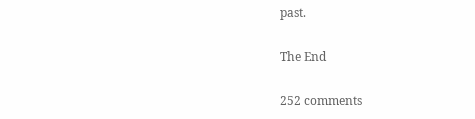past.

The End

252 comments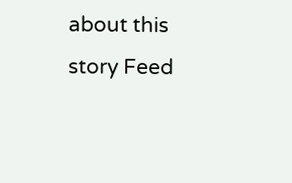about this story Feed